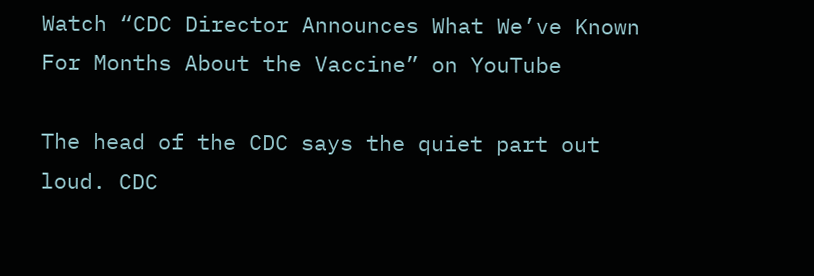Watch “CDC Director Announces What We’ve Known For Months About the Vaccine” on YouTube

The head of the CDC says the quiet part out loud. CDC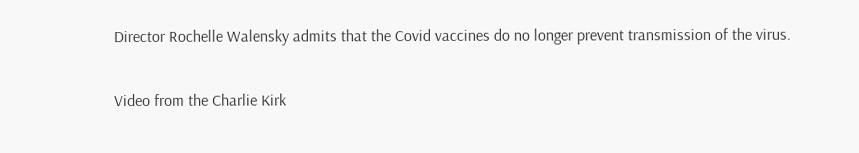Director Rochelle Walensky admits that the Covid vaccines do no longer prevent transmission of the virus.

Video from the Charlie Kirk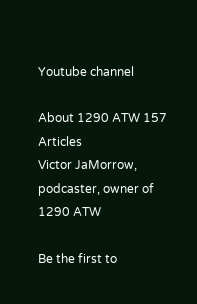Youtube channel

About 1290 ATW 157 Articles
Victor JaMorrow, podcaster, owner of 1290 ATW

Be the first to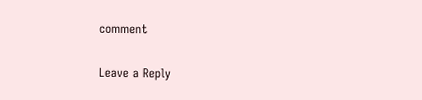comment

Leave a Reply